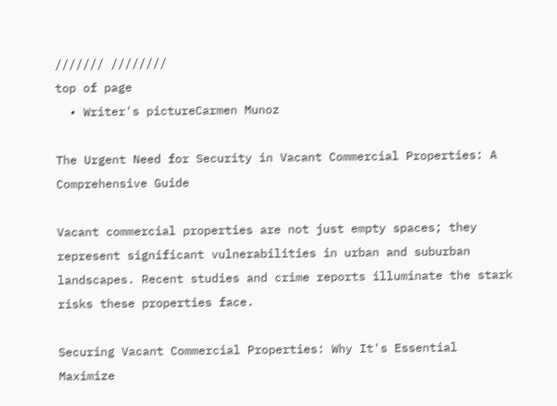/////// ////////
top of page
  • Writer's pictureCarmen Munoz

The Urgent Need for Security in Vacant Commercial Properties: A Comprehensive Guide

Vacant commercial properties are not just empty spaces; they represent significant vulnerabilities in urban and suburban landscapes. Recent studies and crime reports illuminate the stark risks these properties face.

Securing Vacant Commercial Properties: Why It's Essential
Maximize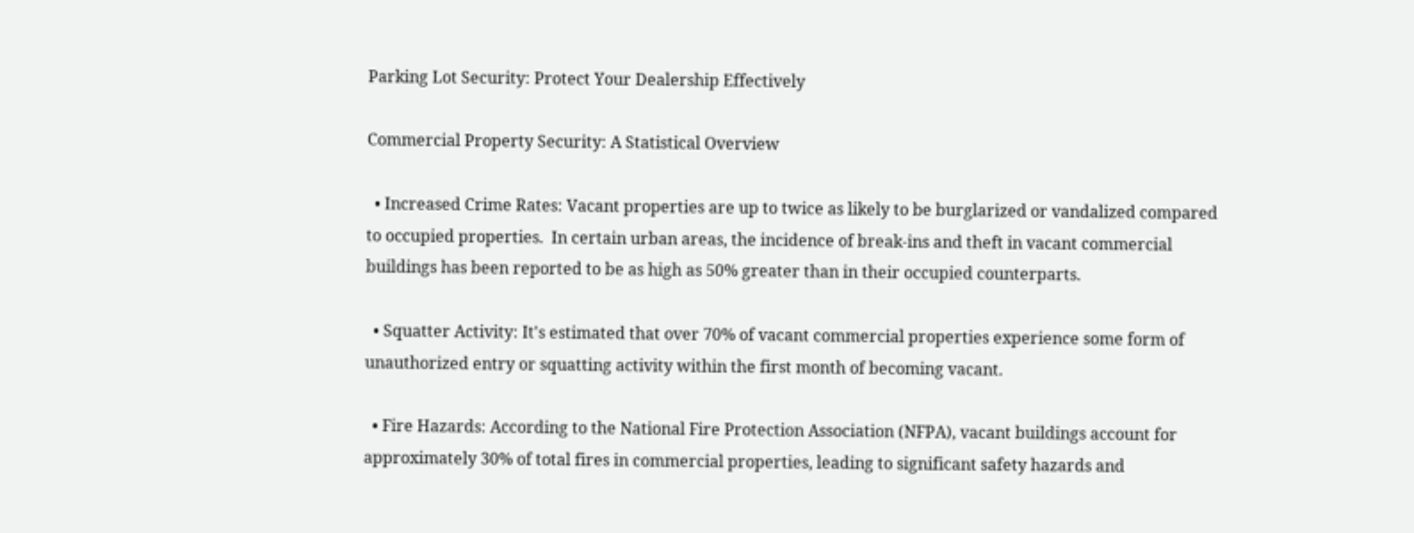Parking Lot Security: Protect Your Dealership Effectively

Commercial Property Security: A Statistical Overview

  • Increased Crime Rates: Vacant properties are up to twice as likely to be burglarized or vandalized compared to occupied properties.  In certain urban areas, the incidence of break-ins and theft in vacant commercial buildings has been reported to be as high as 50% greater than in their occupied counterparts.

  • Squatter Activity: It's estimated that over 70% of vacant commercial properties experience some form of unauthorized entry or squatting activity within the first month of becoming vacant.

  • Fire Hazards: According to the National Fire Protection Association (NFPA), vacant buildings account for approximately 30% of total fires in commercial properties, leading to significant safety hazards and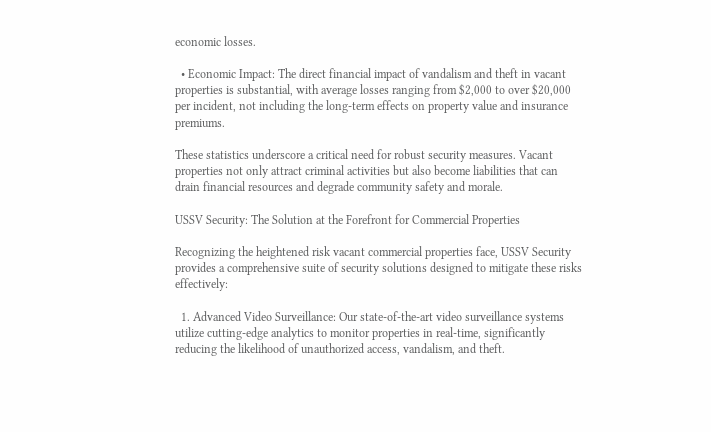economic losses.

  • Economic Impact: The direct financial impact of vandalism and theft in vacant properties is substantial, with average losses ranging from $2,000 to over $20,000 per incident, not including the long-term effects on property value and insurance premiums.

These statistics underscore a critical need for robust security measures. Vacant properties not only attract criminal activities but also become liabilities that can drain financial resources and degrade community safety and morale.

USSV Security: The Solution at the Forefront for Commercial Properties

Recognizing the heightened risk vacant commercial properties face, USSV Security provides a comprehensive suite of security solutions designed to mitigate these risks effectively:

  1. Advanced Video Surveillance: Our state-of-the-art video surveillance systems utilize cutting-edge analytics to monitor properties in real-time, significantly reducing the likelihood of unauthorized access, vandalism, and theft.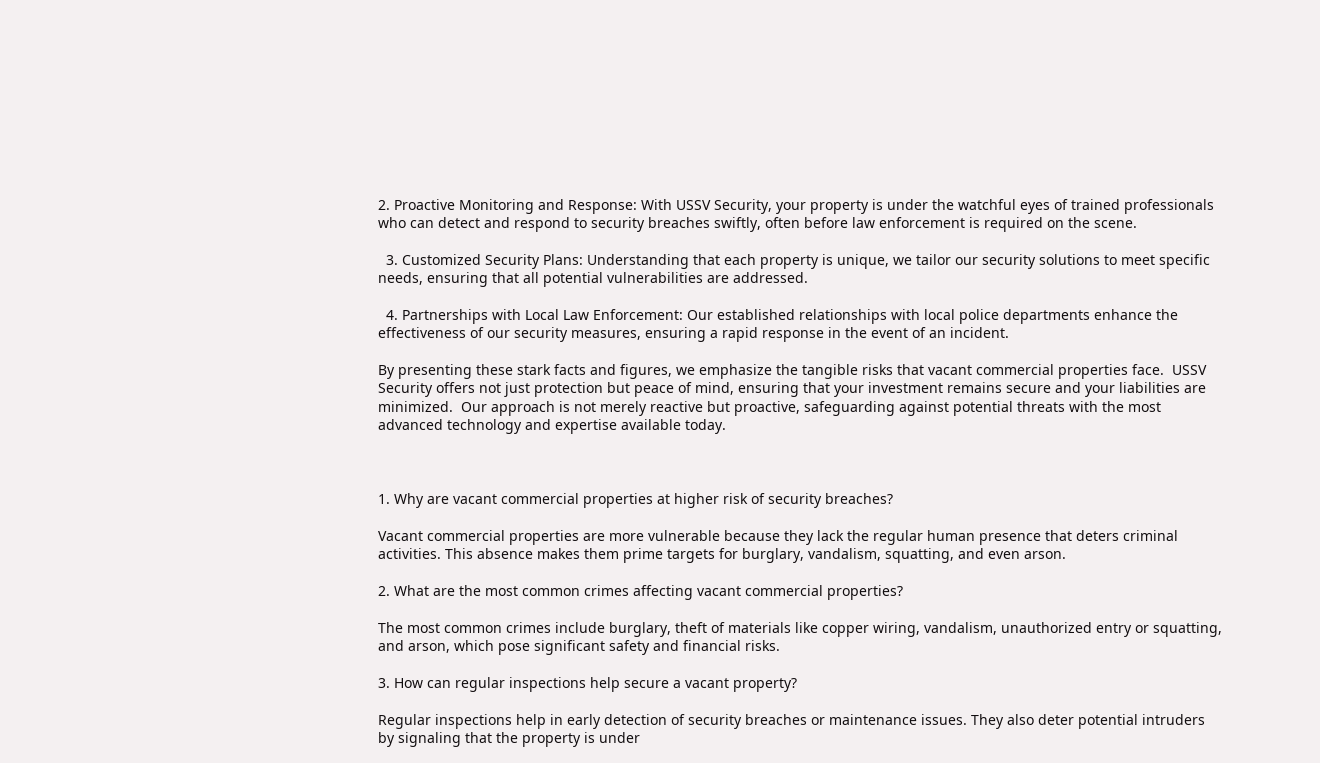2. Proactive Monitoring and Response: With USSV Security, your property is under the watchful eyes of trained professionals who can detect and respond to security breaches swiftly, often before law enforcement is required on the scene.

  3. Customized Security Plans: Understanding that each property is unique, we tailor our security solutions to meet specific needs, ensuring that all potential vulnerabilities are addressed.

  4. Partnerships with Local Law Enforcement: Our established relationships with local police departments enhance the effectiveness of our security measures, ensuring a rapid response in the event of an incident.

By presenting these stark facts and figures, we emphasize the tangible risks that vacant commercial properties face.  USSV Security offers not just protection but peace of mind, ensuring that your investment remains secure and your liabilities are minimized.  Our approach is not merely reactive but proactive, safeguarding against potential threats with the most advanced technology and expertise available today.



1. Why are vacant commercial properties at higher risk of security breaches?

Vacant commercial properties are more vulnerable because they lack the regular human presence that deters criminal activities. This absence makes them prime targets for burglary, vandalism, squatting, and even arson.

2. What are the most common crimes affecting vacant commercial properties?

The most common crimes include burglary, theft of materials like copper wiring, vandalism, unauthorized entry or squatting, and arson, which pose significant safety and financial risks.

3. How can regular inspections help secure a vacant property?

Regular inspections help in early detection of security breaches or maintenance issues. They also deter potential intruders by signaling that the property is under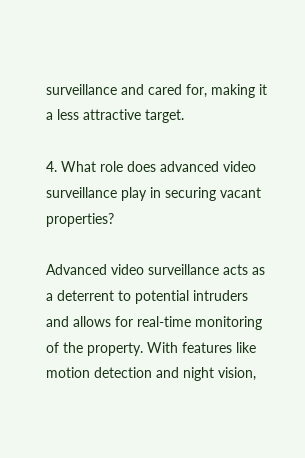surveillance and cared for, making it a less attractive target.

4. What role does advanced video surveillance play in securing vacant properties?

Advanced video surveillance acts as a deterrent to potential intruders and allows for real-time monitoring of the property. With features like motion detection and night vision,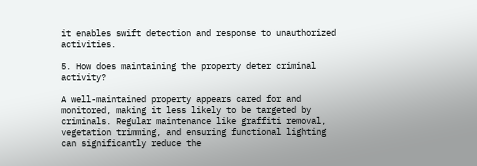it enables swift detection and response to unauthorized activities.

5. How does maintaining the property deter criminal activity?

A well-maintained property appears cared for and monitored, making it less likely to be targeted by criminals. Regular maintenance like graffiti removal, vegetation trimming, and ensuring functional lighting can significantly reduce the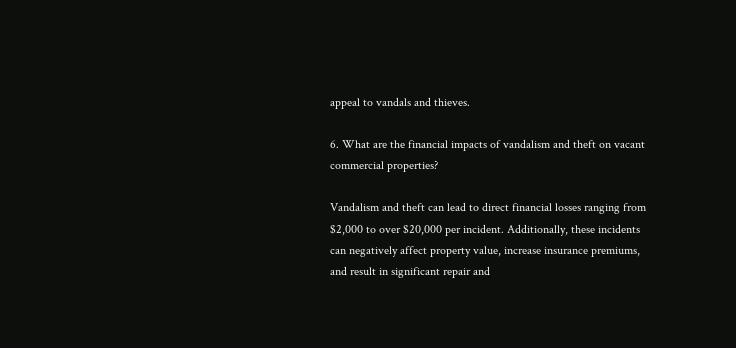appeal to vandals and thieves.

6. What are the financial impacts of vandalism and theft on vacant commercial properties?

Vandalism and theft can lead to direct financial losses ranging from $2,000 to over $20,000 per incident. Additionally, these incidents can negatively affect property value, increase insurance premiums, and result in significant repair and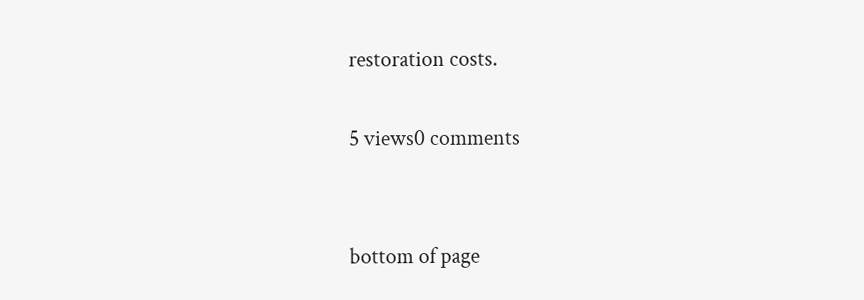restoration costs.

5 views0 comments


bottom of page